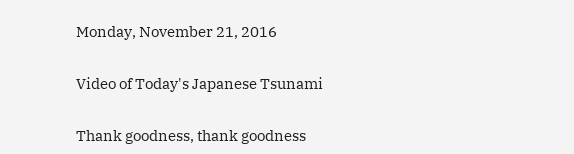Monday, November 21, 2016

Video of Today's Japanese Tsunami

Thank goodness, thank goodness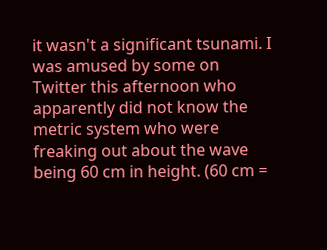it wasn't a significant tsunami. I was amused by some on Twitter this afternoon who apparently did not know the metric system who were freaking out about the wave being 60 cm in height. (60 cm =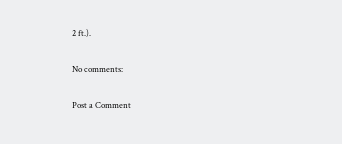2 ft.).

No comments:

Post a Comment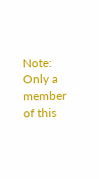Note: Only a member of this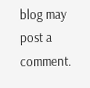blog may post a comment.